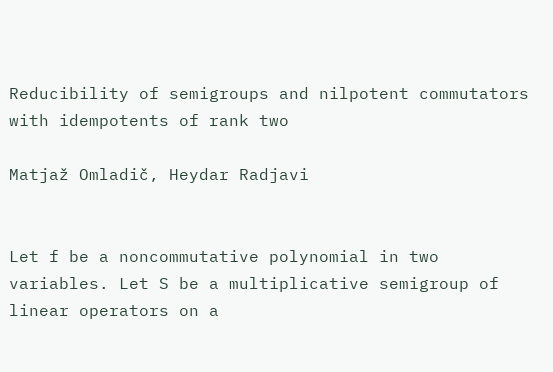Reducibility of semigroups and nilpotent commutators with idempotents of rank two

Matjaž Omladič, Heydar Radjavi


Let f be a noncommutative polynomial in two variables. Let S be a multiplicative semigroup of linear operators on a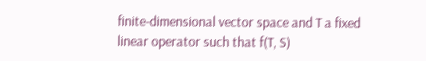finite-dimensional vector space and T a fixed linear operator such that f(T, S)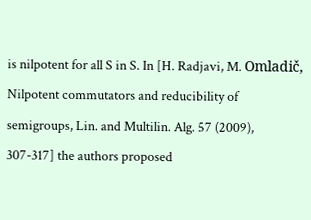is nilpotent for all S in S. In [H. Radjavi, M. Omladič, Nilpotent commutators and reducibility of semigroups, Lin. and Multilin. Alg. 57 (2009), 307-317] the authors proposed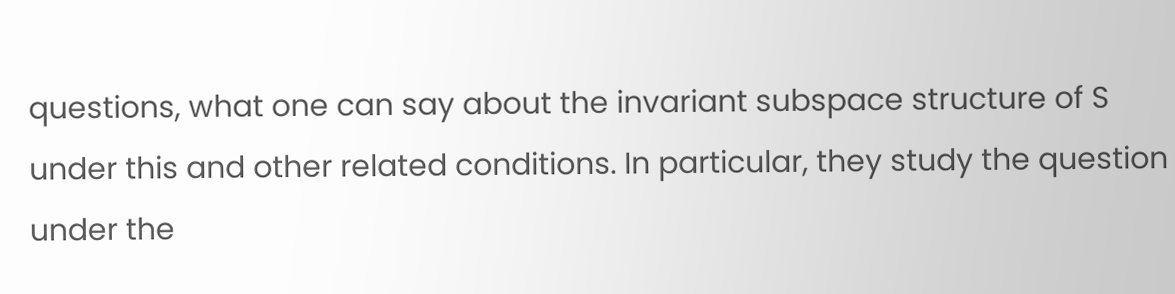questions, what one can say about the invariant subspace structure of S under this and other related conditions. In particular, they study the question under the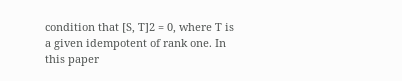condition that [S, T]2 = 0, where T is a given idempotent of rank one. In this paper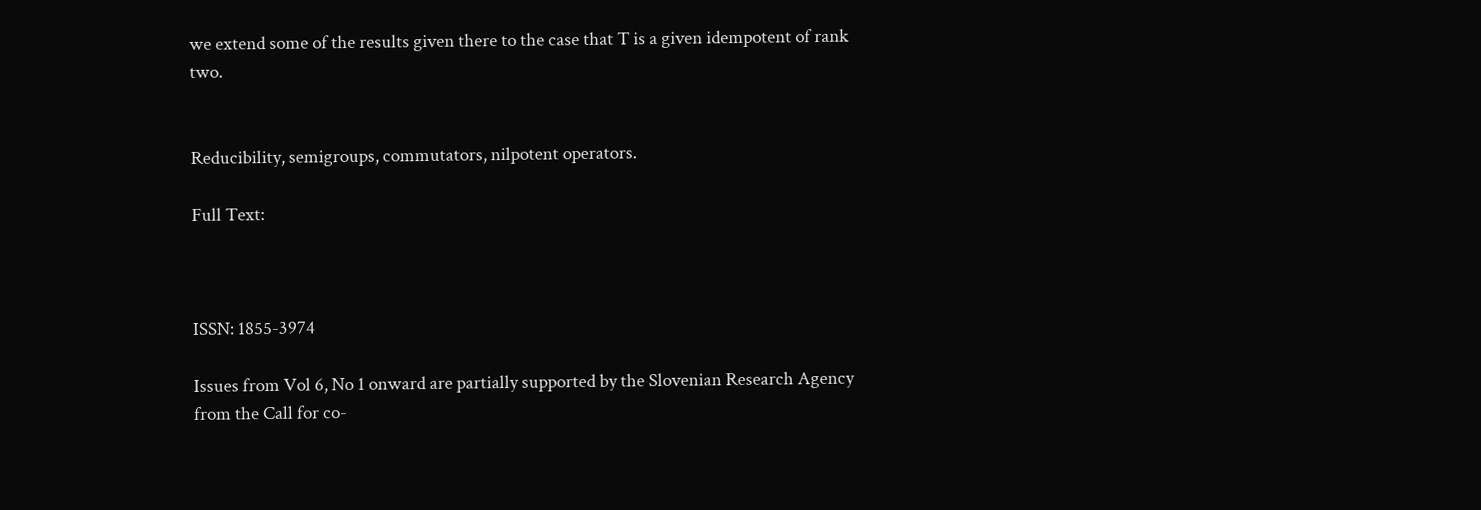we extend some of the results given there to the case that T is a given idempotent of rank two.


Reducibility, semigroups, commutators, nilpotent operators.

Full Text:



ISSN: 1855-3974

Issues from Vol 6, No 1 onward are partially supported by the Slovenian Research Agency from the Call for co-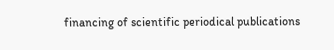financing of scientific periodical publications